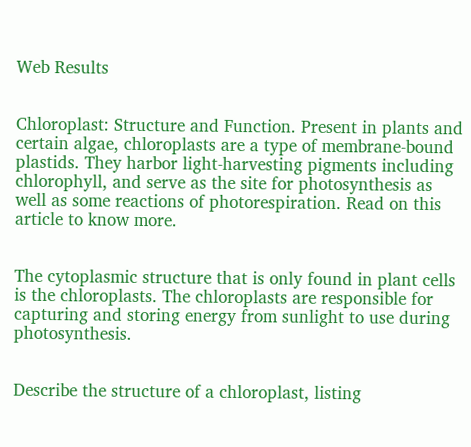Web Results


Chloroplast: Structure and Function. Present in plants and certain algae, chloroplasts are a type of membrane-bound plastids. They harbor light-harvesting pigments including chlorophyll, and serve as the site for photosynthesis as well as some reactions of photorespiration. Read on this article to know more.


The cytoplasmic structure that is only found in plant cells is the chloroplasts. The chloroplasts are responsible for capturing and storing energy from sunlight to use during photosynthesis.


Describe the structure of a chloroplast, listing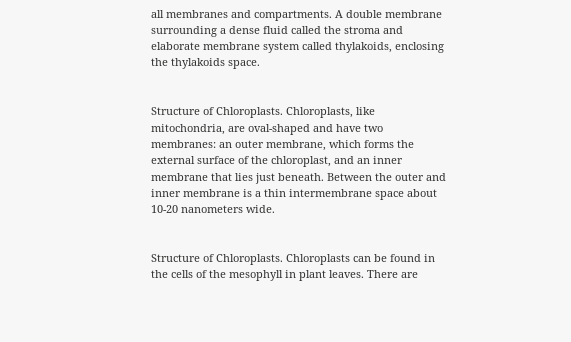all membranes and compartments. A double membrane surrounding a dense fluid called the stroma and elaborate membrane system called thylakoids, enclosing the thylakoids space.


Structure of Chloroplasts. Chloroplasts, like mitochondria, are oval-shaped and have two membranes: an outer membrane, which forms the external surface of the chloroplast, and an inner membrane that lies just beneath. Between the outer and inner membrane is a thin intermembrane space about 10-20 nanometers wide.


Structure of Chloroplasts. Chloroplasts can be found in the cells of the mesophyll in plant leaves. There are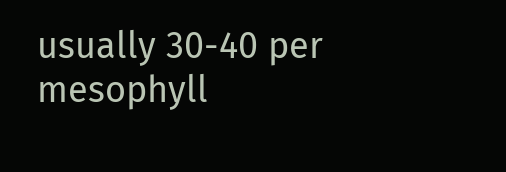usually 30-40 per mesophyll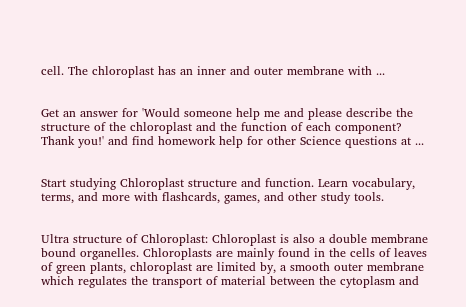cell. The chloroplast has an inner and outer membrane with ...


Get an answer for 'Would someone help me and please describe the structure of the chloroplast and the function of each component? Thank you!' and find homework help for other Science questions at ...


Start studying Chloroplast structure and function. Learn vocabulary, terms, and more with flashcards, games, and other study tools.


Ultra structure of Chloroplast: Chloroplast is also a double membrane bound organelles. Chloroplasts are mainly found in the cells of leaves of green plants, chloroplast are limited by, a smooth outer membrane which regulates the transport of material between the cytoplasm and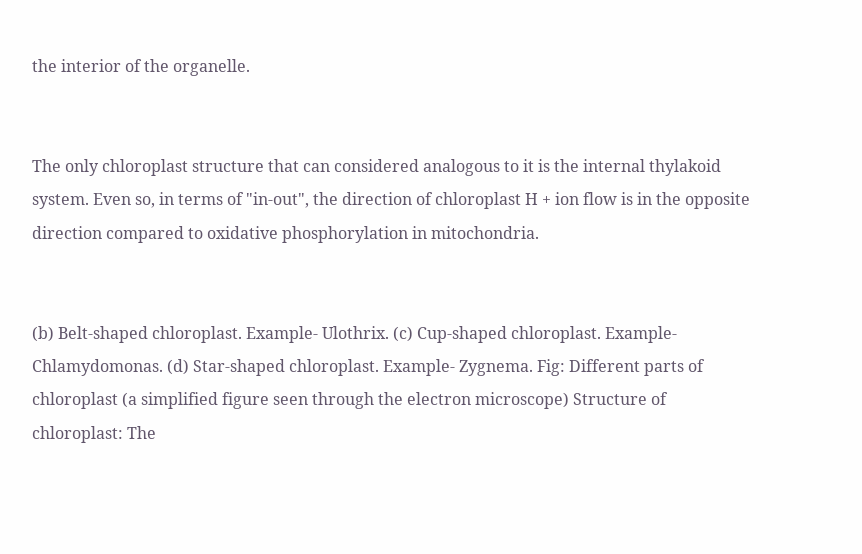the interior of the organelle.


The only chloroplast structure that can considered analogous to it is the internal thylakoid system. Even so, in terms of "in-out", the direction of chloroplast H + ion flow is in the opposite direction compared to oxidative phosphorylation in mitochondria.


(b) Belt-shaped chloroplast. Example- Ulothrix. (c) Cup-shaped chloroplast. Example- Chlamydomonas. (d) Star-shaped chloroplast. Example- Zygnema. Fig: Different parts of chloroplast (a simplified figure seen through the electron microscope) Structure of chloroplast: The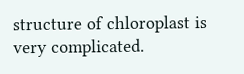structure of chloroplast is very complicated.